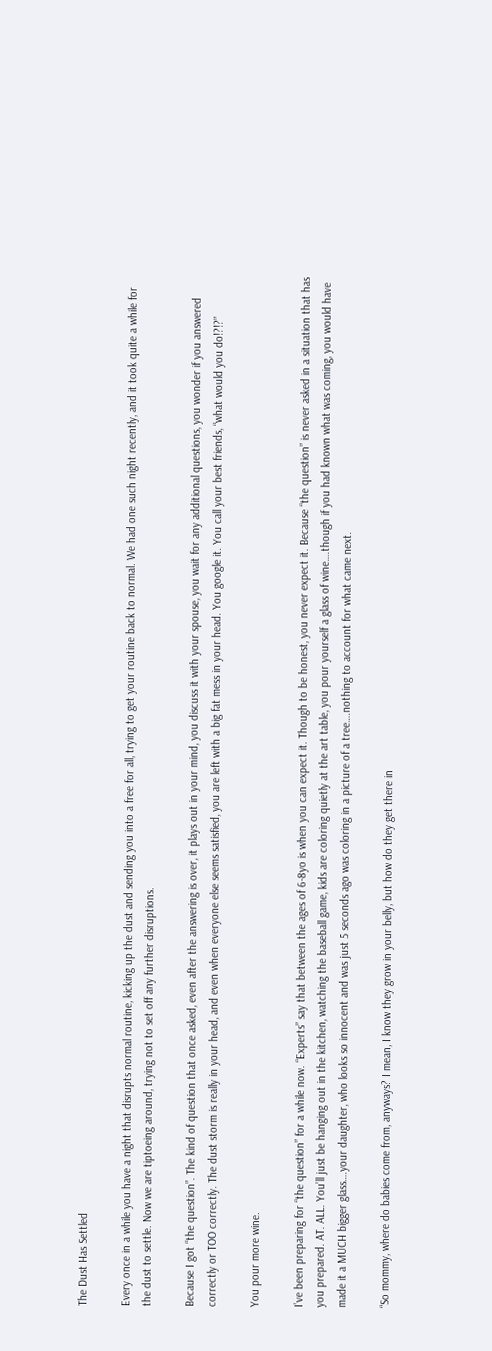The Dust Has Settled

Every once in a while you have a night that disrupts normal routine, kicking up the dust and sending you into a free for all, trying to get your routine back to normal. We had one such night recently, and it took quite a while for the dust to settle. Now we are tiptoeing around, trying not to set off any further disruptions.

Because I got “the question”. The kind of question that once asked, even after the answering is over, it plays out in your mind, you discuss it with your spouse, you wait for any additional questions, you wonder if you answered correctly or TOO correctly. The dust storm is really in your head, and even when everyone else seems satisfied, you are left with a big fat mess in your head. You google it. You call your best friends, “what would you do!?!?”

You pour more wine.

I’ve been preparing for “the question” for a while now. “Experts” say that between the ages of 6-8yo is when you can expect it. Though to be honest, you never expect it. Because “the question” is never asked in a situation that has you prepared. AT. ALL. You’ll just be hanging out in the kitchen, watching the baseball game, kids are coloring quietly at the art table, you pour yourself a glass of wine….though if you had known what was coming, you would have made it a MUCH bigger glass….your daughter, who looks so innocent and was just 5 seconds ago was coloring in a picture of a tree….nothing to account for what came next.

“So mommy, where do babies come from, anyways? I mean, I know they grow in your belly, but how do they get there in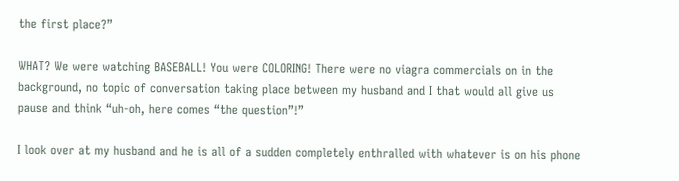the first place?”

WHAT? We were watching BASEBALL! You were COLORING! There were no viagra commercials on in the background, no topic of conversation taking place between my husband and I that would all give us pause and think “uh-oh, here comes “the question”!”

I look over at my husband and he is all of a sudden completely enthralled with whatever is on his phone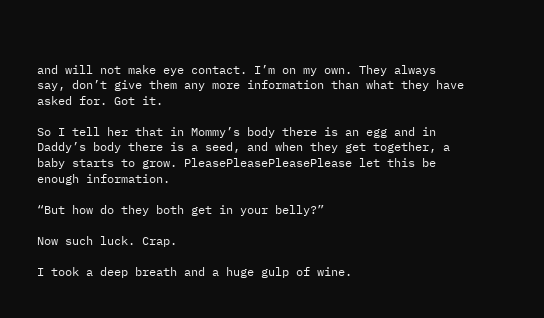and will not make eye contact. I’m on my own. They always say, don’t give them any more information than what they have asked for. Got it.

So I tell her that in Mommy’s body there is an egg and in Daddy’s body there is a seed, and when they get together, a baby starts to grow. PleasePleasePleasePlease let this be enough information.

“But how do they both get in your belly?”

Now such luck. Crap.

I took a deep breath and a huge gulp of wine.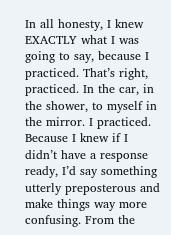In all honesty, I knew EXACTLY what I was going to say, because I practiced. That’s right, practiced. In the car, in the shower, to myself in the mirror. I practiced. Because I knew if I didn’t have a response ready, I’d say something utterly preposterous and make things way more confusing. From the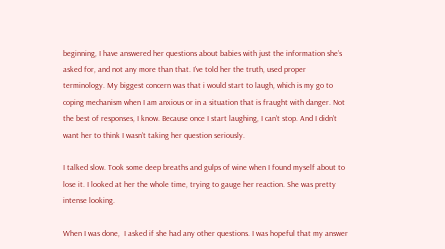beginning, I have answered her questions about babies with just the information she’s asked for, and not any more than that. I’ve told her the truth, used proper terminology. My biggest concern was that i would start to laugh, which is my go to coping mechanism when I am anxious or in a situation that is fraught with danger. Not the best of responses, I know. Because once I start laughing, I can’t stop. And I didn’t want her to think I wasn’t taking her question seriously.

I talked slow. Took some deep breaths and gulps of wine when I found myself about to lose it. I looked at her the whole time, trying to gauge her reaction. She was pretty intense looking.

When I was done,  I asked if she had any other questions. I was hopeful that my answer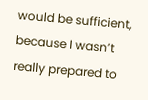would be sufficient, because I wasn’t really prepared to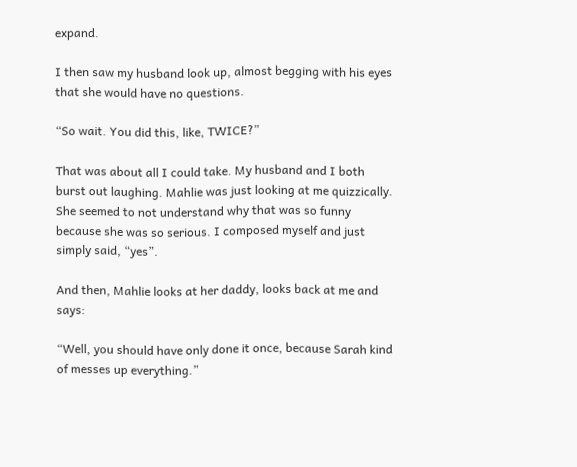expand.

I then saw my husband look up, almost begging with his eyes that she would have no questions.

“So wait. You did this, like, TWICE?”

That was about all I could take. My husband and I both burst out laughing. Mahlie was just looking at me quizzically. She seemed to not understand why that was so funny because she was so serious. I composed myself and just simply said, “yes”.

And then, Mahlie looks at her daddy, looks back at me and says:

“Well, you should have only done it once, because Sarah kind of messes up everything.”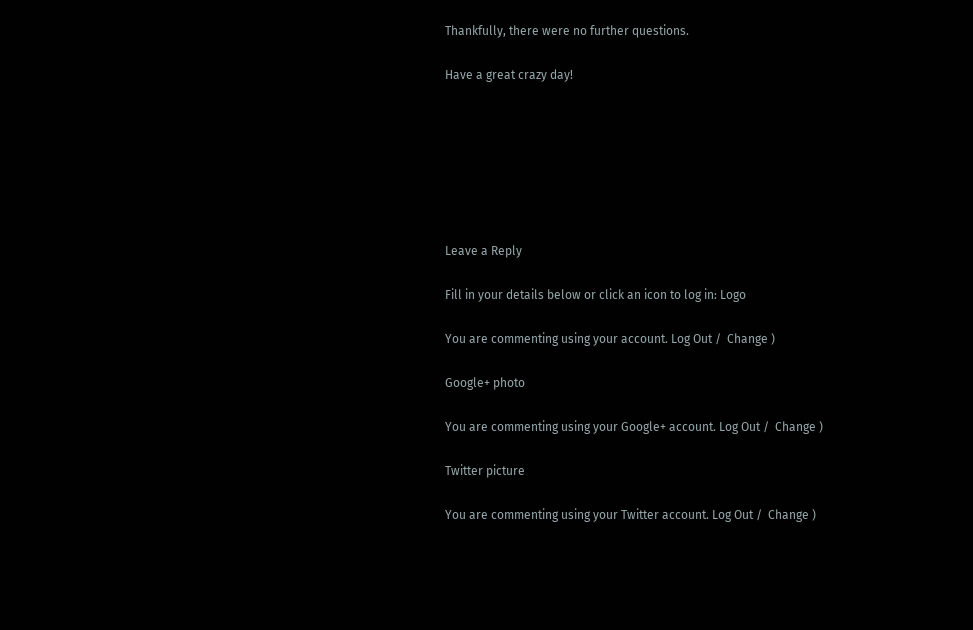Thankfully, there were no further questions.

Have a great crazy day!







Leave a Reply

Fill in your details below or click an icon to log in: Logo

You are commenting using your account. Log Out /  Change )

Google+ photo

You are commenting using your Google+ account. Log Out /  Change )

Twitter picture

You are commenting using your Twitter account. Log Out /  Change )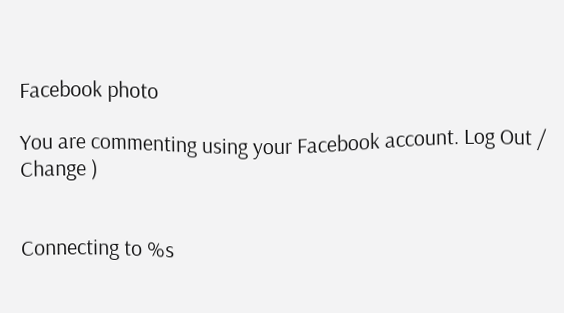Facebook photo

You are commenting using your Facebook account. Log Out /  Change )


Connecting to %s